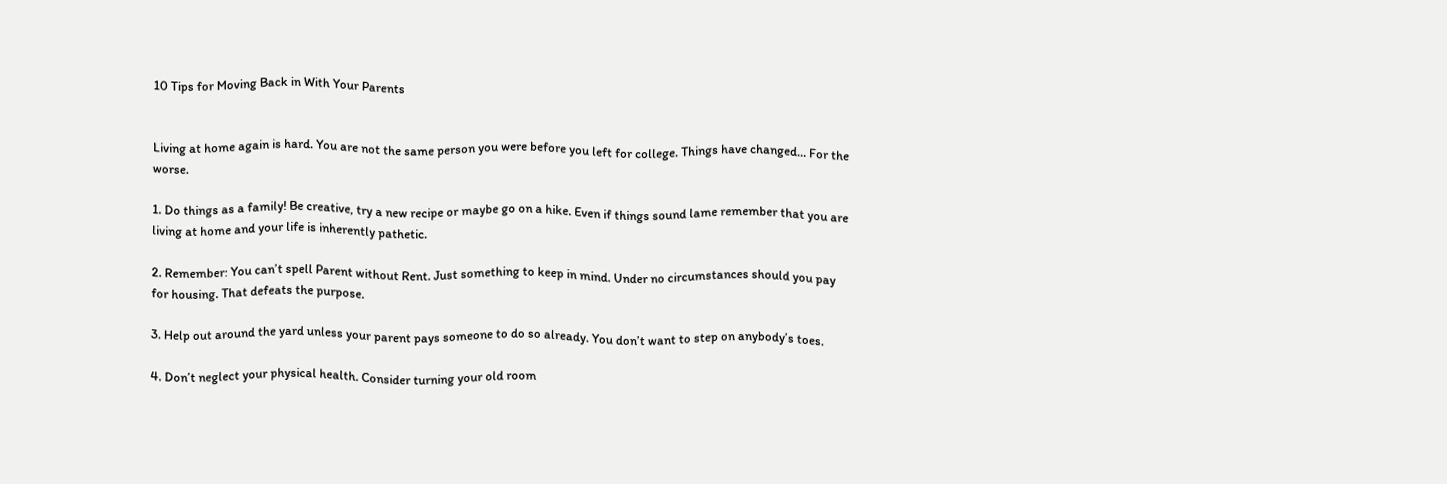10 Tips for Moving Back in With Your Parents


Living at home again is hard. You are not the same person you were before you left for college. Things have changed… For the worse.

1. Do things as a family! Be creative, try a new recipe or maybe go on a hike. Even if things sound lame remember that you are living at home and your life is inherently pathetic.

2. Remember: You can’t spell Parent without Rent. Just something to keep in mind. Under no circumstances should you pay for housing. That defeats the purpose.

3. Help out around the yard unless your parent pays someone to do so already. You don’t want to step on anybody’s toes.

4. Don’t neglect your physical health. Consider turning your old room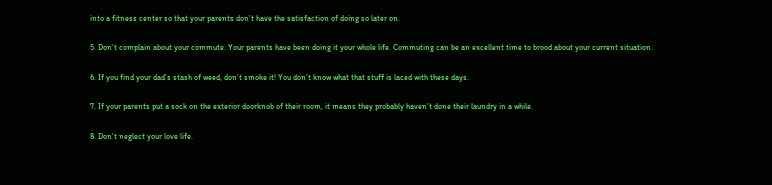into a fitness center so that your parents don’t have the satisfaction of doing so later on.

5. Don’t complain about your commute. Your parents have been doing it your whole life. Commuting can be an excellent time to brood about your current situation.

6. If you find your dad’s stash of weed, don’t smoke it! You don’t know what that stuff is laced with these days.

7. If your parents put a sock on the exterior doorknob of their room, it means they probably haven’t done their laundry in a while.

8. Don’t neglect your love life.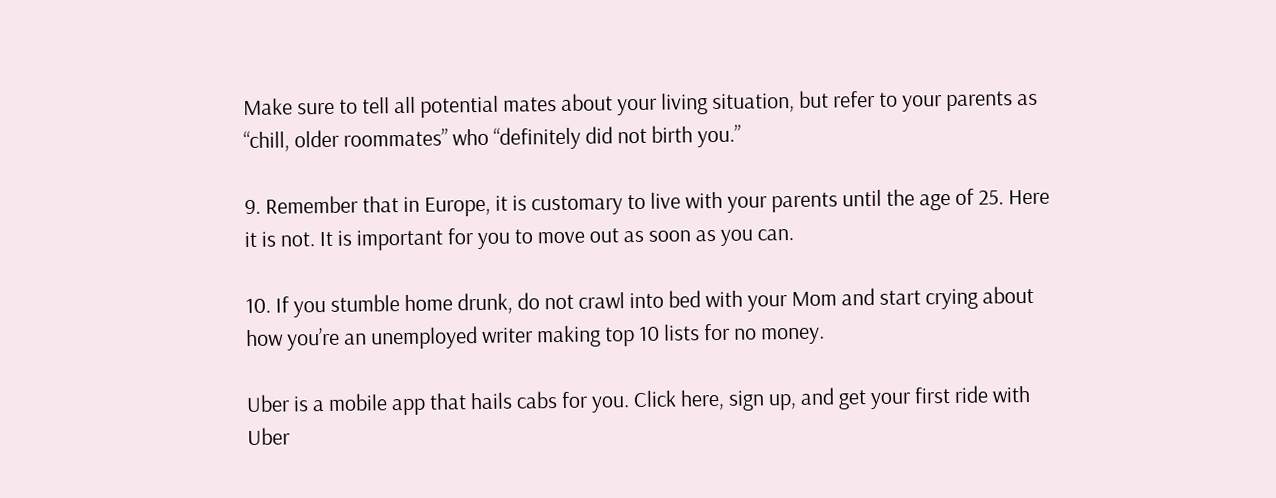Make sure to tell all potential mates about your living situation, but refer to your parents as “chill, older roommates” who “definitely did not birth you.”

9. Remember that in Europe, it is customary to live with your parents until the age of 25. Here it is not. It is important for you to move out as soon as you can.

10. If you stumble home drunk, do not crawl into bed with your Mom and start crying about how you’re an unemployed writer making top 10 lists for no money.

Uber is a mobile app that hails cabs for you. Click here, sign up, and get your first ride with Uber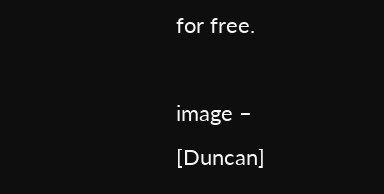for free.

image – [Duncan]